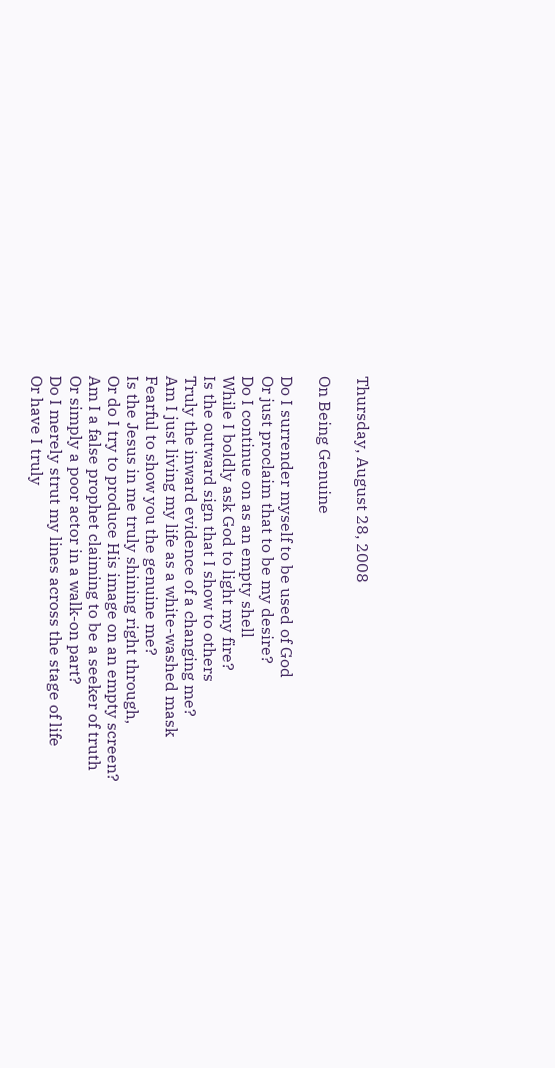Thursday, August 28, 2008

On Being Genuine

Do I surrender myself to be used of God
Or just proclaim that to be my desire?
Do I continue on as an empty shell
While I boldly ask God to light my fire?
Is the outward sign that I show to others
Truly the inward evidence of a changing me?
Am I just living my life as a white-washed mask
Fearful to show you the genuine me?
Is the Jesus in me truly shining right through,
Or do I try to produce His image on an empty screen?
Am I a false prophet claiming to be a seeker of truth
Or simply a poor actor in a walk-on part?
Do I merely strut my lines across the stage of life
Or have I truly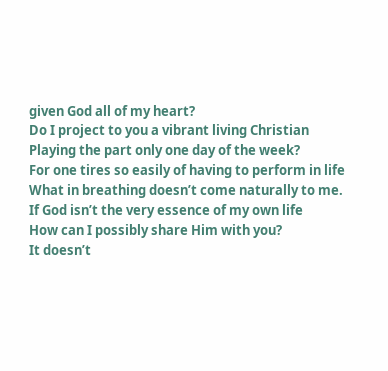given God all of my heart?
Do I project to you a vibrant living Christian
Playing the part only one day of the week?
For one tires so easily of having to perform in life
What in breathing doesn’t come naturally to me.
If God isn’t the very essence of my own life
How can I possibly share Him with you?
It doesn’t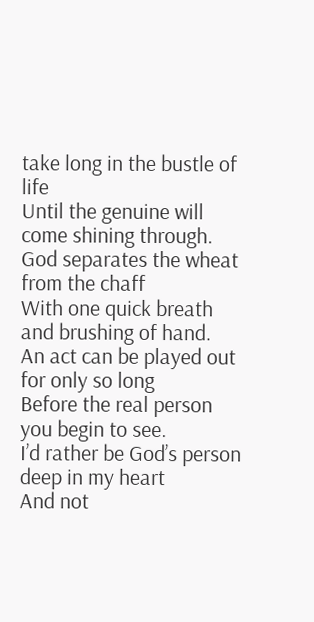take long in the bustle of life
Until the genuine will come shining through.
God separates the wheat from the chaff
With one quick breath and brushing of hand.
An act can be played out for only so long
Before the real person you begin to see.
I’d rather be God’s person deep in my heart
And not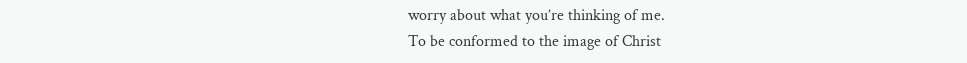worry about what you’re thinking of me.
To be conformed to the image of Christ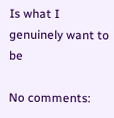Is what I genuinely want to be

No comments: